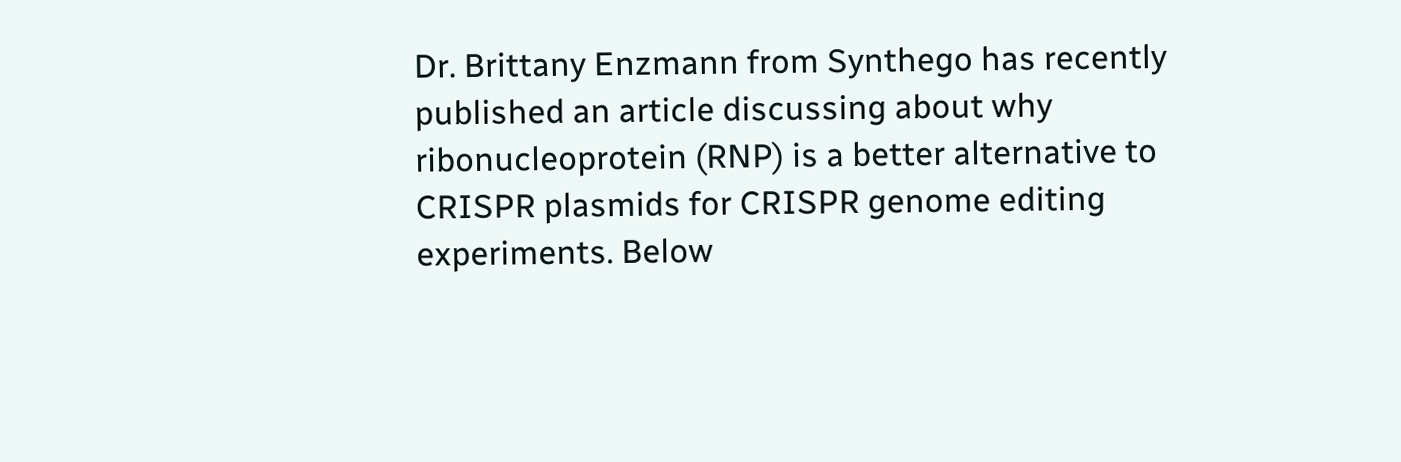Dr. Brittany Enzmann from Synthego has recently published an article discussing about why ribonucleoprotein (RNP) is a better alternative to CRISPR plasmids for CRISPR genome editing experiments. Below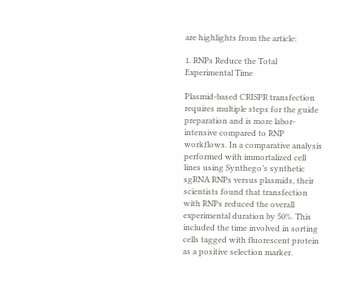are highlights from the article:

1. RNPs Reduce the Total Experimental Time

Plasmid-based CRISPR transfection requires multiple steps for the guide preparation and is more labor-intensive compared to RNP workflows. In a comparative analysis performed with immortalized cell lines using Synthego’s synthetic sgRNA RNPs versus plasmids, their scientists found that transfection with RNPs reduced the overall experimental duration by 50%. This included the time involved in sorting cells tagged with fluorescent protein as a positive selection marker.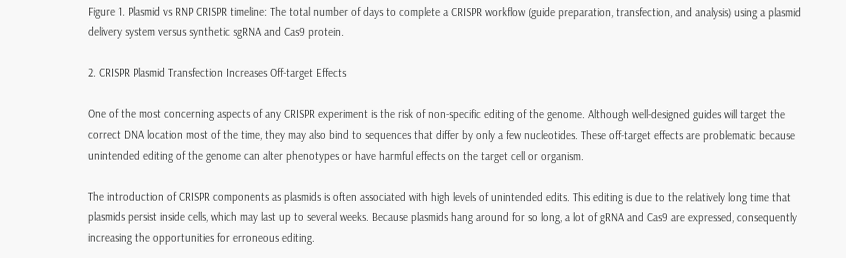Figure 1. Plasmid vs RNP CRISPR timeline: The total number of days to complete a CRISPR workflow (guide preparation, transfection, and analysis) using a plasmid delivery system versus synthetic sgRNA and Cas9 protein.

2. CRISPR Plasmid Transfection Increases Off-target Effects

One of the most concerning aspects of any CRISPR experiment is the risk of non-specific editing of the genome. Although well-designed guides will target the correct DNA location most of the time, they may also bind to sequences that differ by only a few nucleotides. These off-target effects are problematic because unintended editing of the genome can alter phenotypes or have harmful effects on the target cell or organism.

The introduction of CRISPR components as plasmids is often associated with high levels of unintended edits. This editing is due to the relatively long time that plasmids persist inside cells, which may last up to several weeks. Because plasmids hang around for so long, a lot of gRNA and Cas9 are expressed, consequently increasing the opportunities for erroneous editing.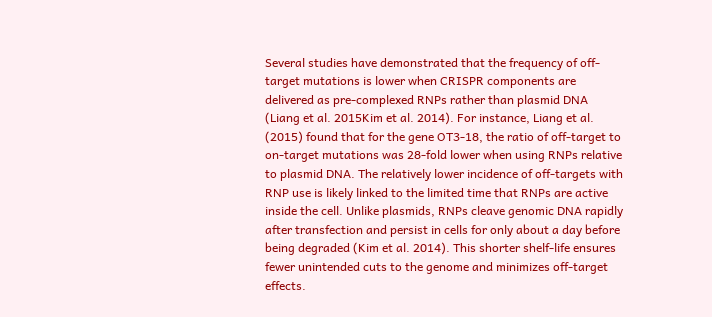Several studies have demonstrated that the frequency of off-target mutations is lower when CRISPR components are delivered as pre-complexed RNPs rather than plasmid DNA (Liang et al. 2015Kim et al. 2014). For instance, Liang et al. (2015) found that for the gene OT3-18, the ratio of off-target to on-target mutations was 28-fold lower when using RNPs relative to plasmid DNA. The relatively lower incidence of off-targets with RNP use is likely linked to the limited time that RNPs are active inside the cell. Unlike plasmids, RNPs cleave genomic DNA rapidly after transfection and persist in cells for only about a day before being degraded (Kim et al. 2014). This shorter shelf-life ensures fewer unintended cuts to the genome and minimizes off-target effects.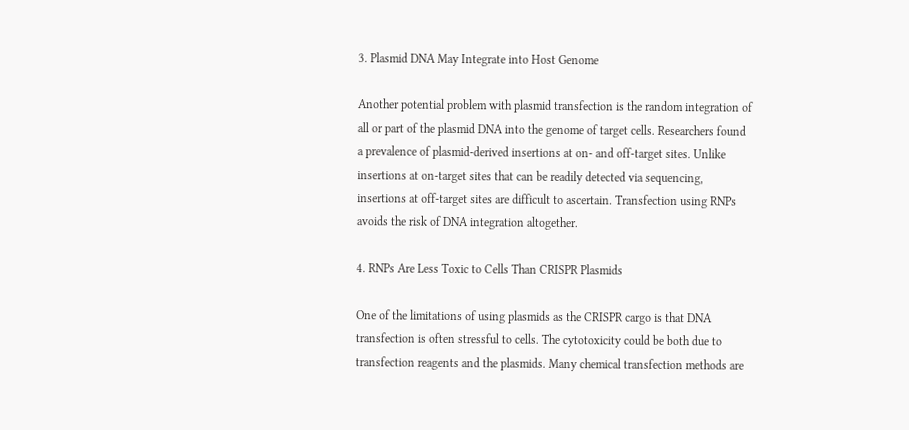3. Plasmid DNA May Integrate into Host Genome

Another potential problem with plasmid transfection is the random integration of all or part of the plasmid DNA into the genome of target cells. Researchers found a prevalence of plasmid-derived insertions at on- and off-target sites. Unlike insertions at on-target sites that can be readily detected via sequencing, insertions at off-target sites are difficult to ascertain. Transfection using RNPs avoids the risk of DNA integration altogether.

4. RNPs Are Less Toxic to Cells Than CRISPR Plasmids

One of the limitations of using plasmids as the CRISPR cargo is that DNA transfection is often stressful to cells. The cytotoxicity could be both due to transfection reagents and the plasmids. Many chemical transfection methods are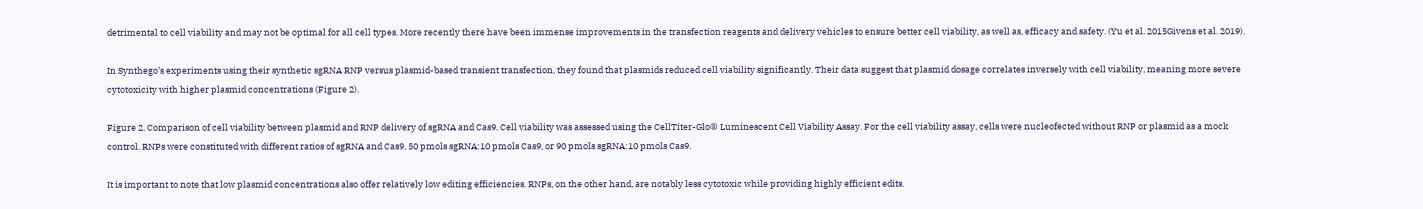detrimental to cell viability and may not be optimal for all cell types. More recently there have been immense improvements in the transfection reagents and delivery vehicles to ensure better cell viability, as well as, efficacy and safety. (Yu et al. 2015Givens et al. 2019).

In Synthego’s experiments using their synthetic sgRNA RNP versus plasmid-based transient transfection, they found that plasmids reduced cell viability significantly. Their data suggest that plasmid dosage correlates inversely with cell viability, meaning more severe cytotoxicity with higher plasmid concentrations (Figure 2).

Figure 2. Comparison of cell viability between plasmid and RNP delivery of sgRNA and Cas9. Cell viability was assessed using the CellTiter-Glo® Luminescent Cell Viability Assay. For the cell viability assay, cells were nucleofected without RNP or plasmid as a mock control. RNPs were constituted with different ratios of sgRNA and Cas9, 50 pmols sgRNA:10 pmols Cas9, or 90 pmols sgRNA:10 pmols Cas9.

It is important to note that low plasmid concentrations also offer relatively low editing efficiencies. RNPs, on the other hand, are notably less cytotoxic while providing highly efficient edits.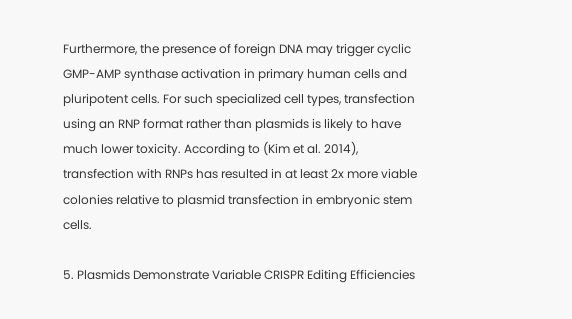Furthermore, the presence of foreign DNA may trigger cyclic GMP-AMP synthase activation in primary human cells and pluripotent cells. For such specialized cell types, transfection using an RNP format rather than plasmids is likely to have much lower toxicity. According to (Kim et al. 2014), transfection with RNPs has resulted in at least 2x more viable colonies relative to plasmid transfection in embryonic stem cells.

5. Plasmids Demonstrate Variable CRISPR Editing Efficiencies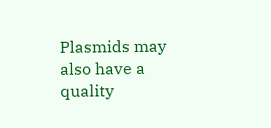Plasmids may also have a quality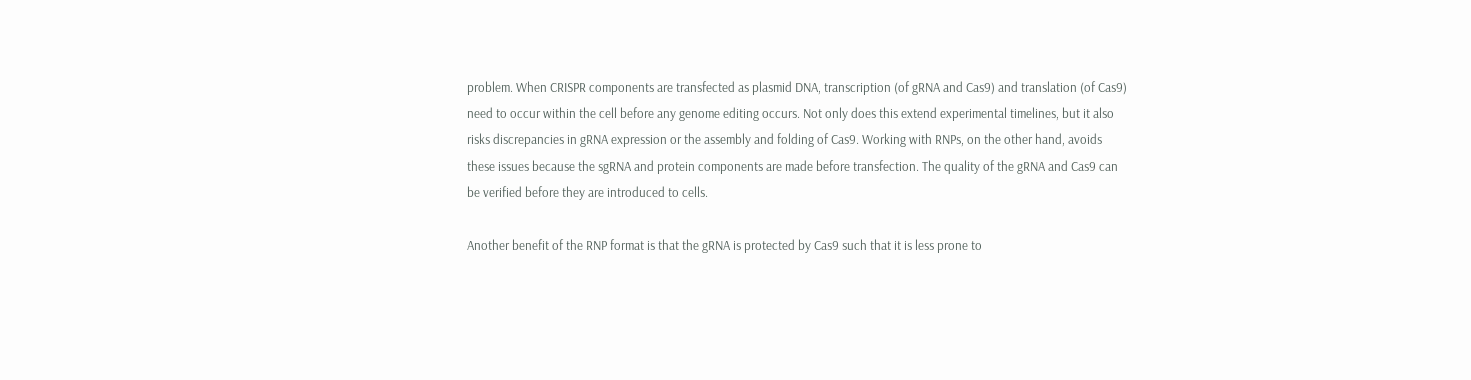problem. When CRISPR components are transfected as plasmid DNA, transcription (of gRNA and Cas9) and translation (of Cas9) need to occur within the cell before any genome editing occurs. Not only does this extend experimental timelines, but it also risks discrepancies in gRNA expression or the assembly and folding of Cas9. Working with RNPs, on the other hand, avoids these issues because the sgRNA and protein components are made before transfection. The quality of the gRNA and Cas9 can be verified before they are introduced to cells.

Another benefit of the RNP format is that the gRNA is protected by Cas9 such that it is less prone to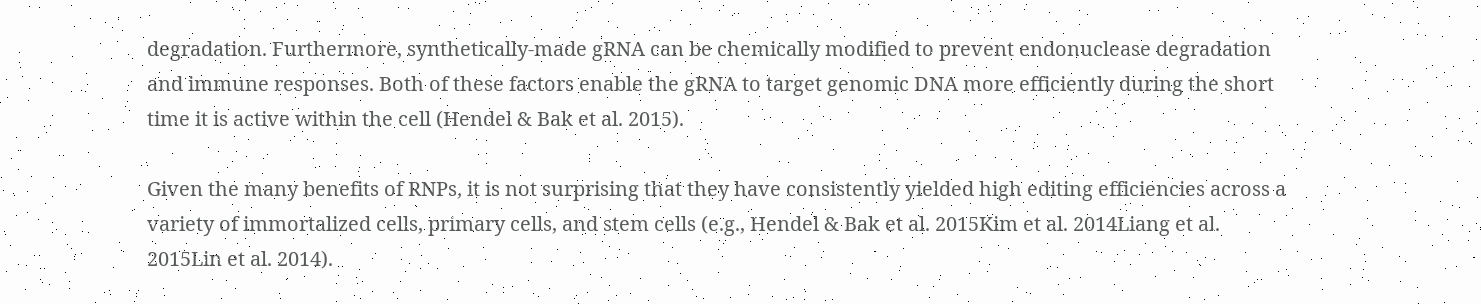degradation. Furthermore, synthetically-made gRNA can be chemically modified to prevent endonuclease degradation and immune responses. Both of these factors enable the gRNA to target genomic DNA more efficiently during the short time it is active within the cell (Hendel & Bak et al. 2015).

Given the many benefits of RNPs, it is not surprising that they have consistently yielded high editing efficiencies across a variety of immortalized cells, primary cells, and stem cells (e.g., Hendel & Bak et al. 2015Kim et al. 2014Liang et al. 2015Lin et al. 2014).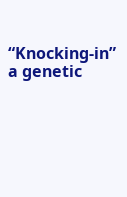“Knocking-in” a genetic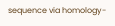sequence via homology-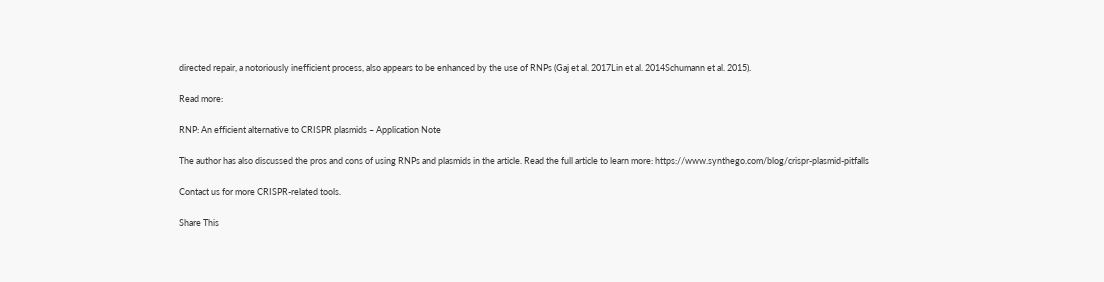directed repair, a notoriously inefficient process, also appears to be enhanced by the use of RNPs (Gaj et al. 2017Lin et al. 2014Schumann et al. 2015).

Read more:

RNP: An efficient alternative to CRISPR plasmids – Application Note

The author has also discussed the pros and cons of using RNPs and plasmids in the article. Read the full article to learn more: https://www.synthego.com/blog/crispr-plasmid-pitfalls

Contact us for more CRISPR-related tools.

Share This